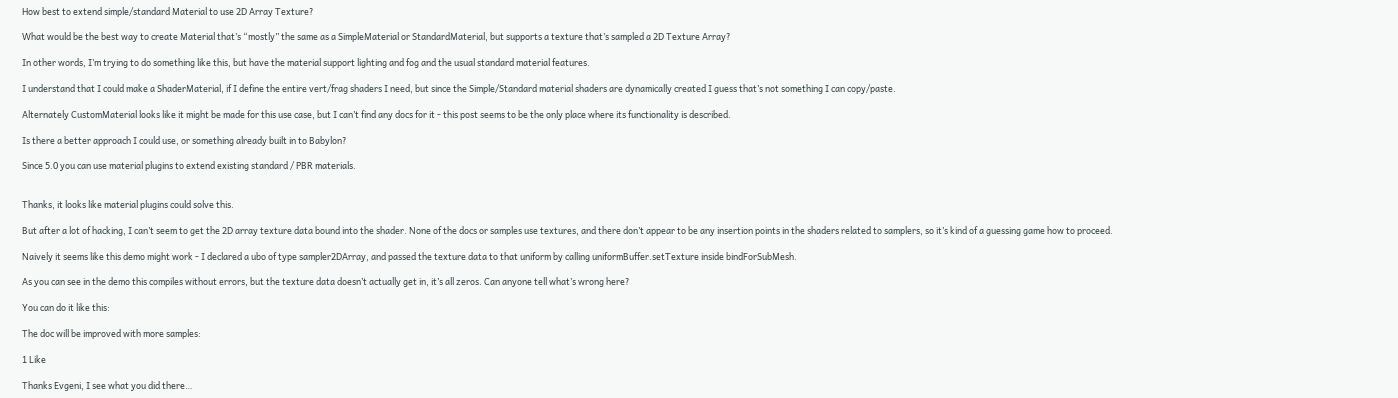How best to extend simple/standard Material to use 2D Array Texture?

What would be the best way to create Material that’s “mostly” the same as a SimpleMaterial or StandardMaterial, but supports a texture that’s sampled a 2D Texture Array?

In other words, I’m trying to do something like this, but have the material support lighting and fog and the usual standard material features.

I understand that I could make a ShaderMaterial, if I define the entire vert/frag shaders I need, but since the Simple/Standard material shaders are dynamically created I guess that’s not something I can copy/paste.

Alternately CustomMaterial looks like it might be made for this use case, but I can’t find any docs for it - this post seems to be the only place where its functionality is described.

Is there a better approach I could use, or something already built in to Babylon?

Since 5.0 you can use material plugins to extend existing standard / PBR materials.


Thanks, it looks like material plugins could solve this.

But after a lot of hacking, I can’t seem to get the 2D array texture data bound into the shader. None of the docs or samples use textures, and there don’t appear to be any insertion points in the shaders related to samplers, so it’s kind of a guessing game how to proceed.

Naively it seems like this demo might work - I declared a ubo of type sampler2DArray, and passed the texture data to that uniform by calling uniformBuffer.setTexture inside bindForSubMesh.

As you can see in the demo this compiles without errors, but the texture data doesn’t actually get in, it’s all zeros. Can anyone tell what’s wrong here?

You can do it like this:

The doc will be improved with more samples:

1 Like

Thanks Evgeni, I see what you did there…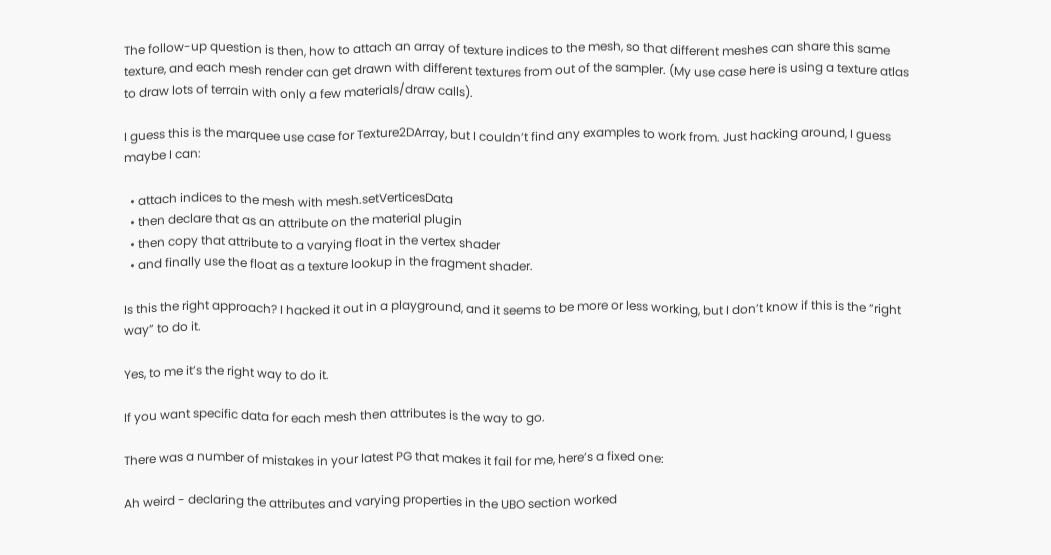The follow-up question is then, how to attach an array of texture indices to the mesh, so that different meshes can share this same texture, and each mesh render can get drawn with different textures from out of the sampler. (My use case here is using a texture atlas to draw lots of terrain with only a few materials/draw calls).

I guess this is the marquee use case for Texture2DArray, but I couldn’t find any examples to work from. Just hacking around, I guess maybe I can:

  • attach indices to the mesh with mesh.setVerticesData
  • then declare that as an attribute on the material plugin
  • then copy that attribute to a varying float in the vertex shader
  • and finally use the float as a texture lookup in the fragment shader.

Is this the right approach? I hacked it out in a playground, and it seems to be more or less working, but I don’t know if this is the “right way” to do it.

Yes, to me it’s the right way to do it.

If you want specific data for each mesh then attributes is the way to go.

There was a number of mistakes in your latest PG that makes it fail for me, here’s a fixed one:

Ah weird - declaring the attributes and varying properties in the UBO section worked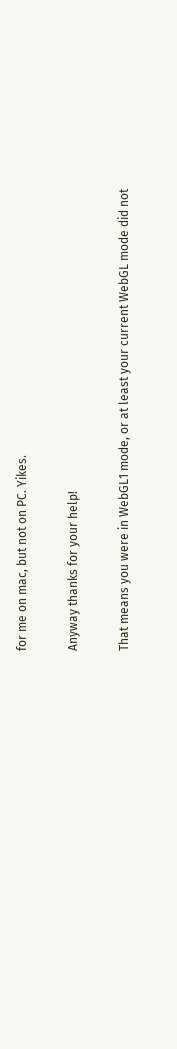for me on mac, but not on PC. Yikes.

Anyway thanks for your help!

That means you were in WebGL1 mode, or at least your current WebGL mode did not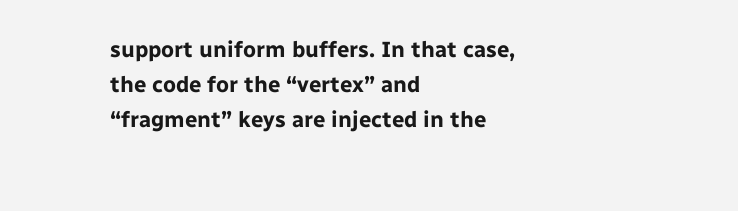support uniform buffers. In that case, the code for the “vertex” and “fragment” keys are injected in the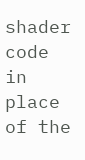shader code in place of the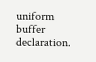uniform buffer declaration.